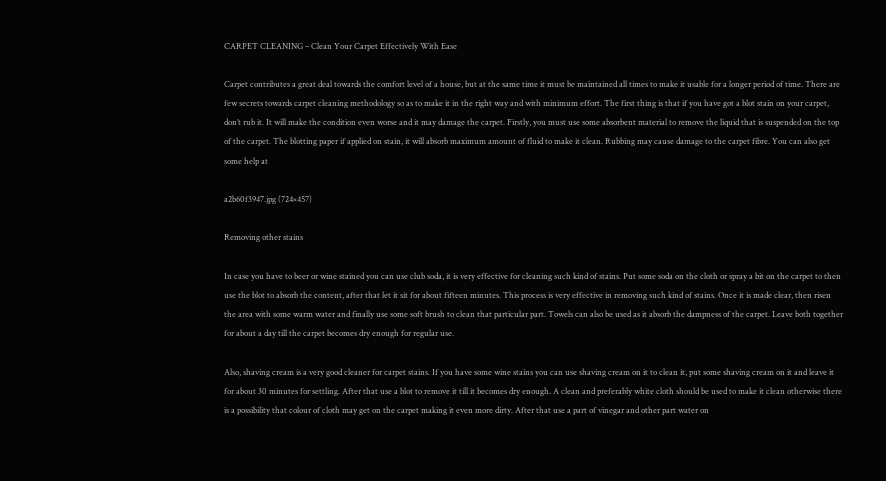CARPET CLEANING – Clean Your Carpet Effectively With Ease

Carpet contributes a great deal towards the comfort level of a house, but at the same time it must be maintained all times to make it usable for a longer period of time. There are few secrets towards carpet cleaning methodology so as to make it in the right way and with minimum effort. The first thing is that if you have got a blot stain on your carpet, don’t rub it. It will make the condition even worse and it may damage the carpet. Firstly, you must use some absorbent material to remove the liquid that is suspended on the top of the carpet. The blotting paper if applied on stain, it will absorb maximum amount of fluid to make it clean. Rubbing may cause damage to the carpet fibre. You can also get some help at

a2b60f3947.jpg (724×457)

Removing other stains

In case you have to beer or wine stained you can use club soda, it is very effective for cleaning such kind of stains. Put some soda on the cloth or spray a bit on the carpet to then use the blot to absorb the content, after that let it sit for about fifteen minutes. This process is very effective in removing such kind of stains. Once it is made clear, then risen the area with some warm water and finally use some soft brush to clean that particular part. Towels can also be used as it absorb the dampness of the carpet. Leave both together for about a day till the carpet becomes dry enough for regular use.

Also, shaving cream is a very good cleaner for carpet stains. If you have some wine stains you can use shaving cream on it to clean it, put some shaving cream on it and leave it for about 30 minutes for settling. After that use a blot to remove it till it becomes dry enough. A clean and preferably white cloth should be used to make it clean otherwise there is a possibility that colour of cloth may get on the carpet making it even more dirty. After that use a part of vinegar and other part water on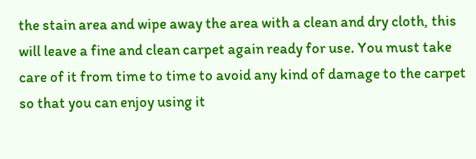the stain area and wipe away the area with a clean and dry cloth, this will leave a fine and clean carpet again ready for use. You must take care of it from time to time to avoid any kind of damage to the carpet so that you can enjoy using it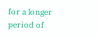for a longer period of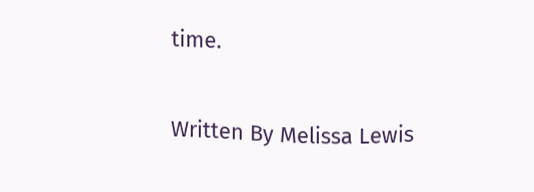time.

Written By Melissa Lewis